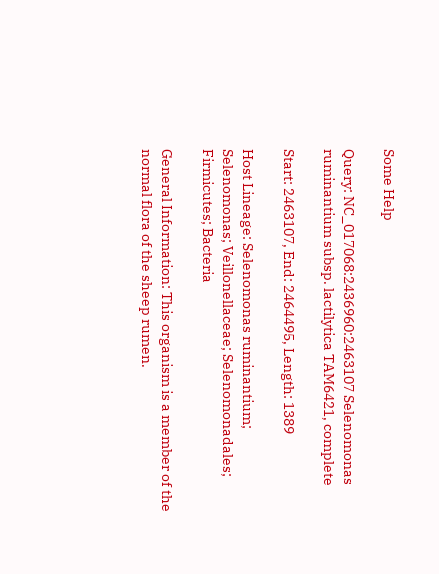Some Help

Query: NC_017068:2436960:2463107 Selenomonas ruminantium subsp. lactilytica TAM6421, complete

Start: 2463107, End: 2464495, Length: 1389

Host Lineage: Selenomonas ruminantium; Selenomonas; Veillonellaceae; Selenomonadales; Firmicutes; Bacteria

General Information: This organism is a member of the normal flora of the sheep rumen.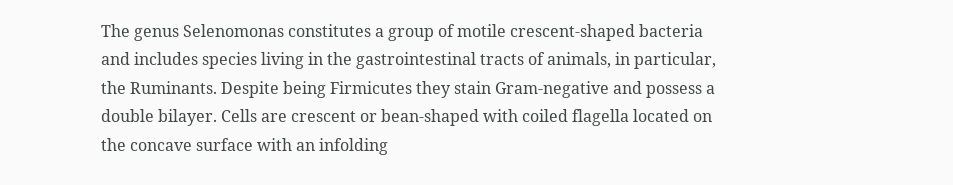The genus Selenomonas constitutes a group of motile crescent-shaped bacteria and includes species living in the gastrointestinal tracts of animals, in particular, the Ruminants. Despite being Firmicutes they stain Gram-negative and possess a double bilayer. Cells are crescent or bean-shaped with coiled flagella located on the concave surface with an infolding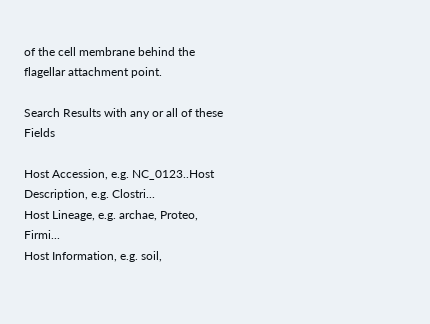of the cell membrane behind the flagellar attachment point.

Search Results with any or all of these Fields

Host Accession, e.g. NC_0123..Host Description, e.g. Clostri...
Host Lineage, e.g. archae, Proteo, Firmi...
Host Information, e.g. soil,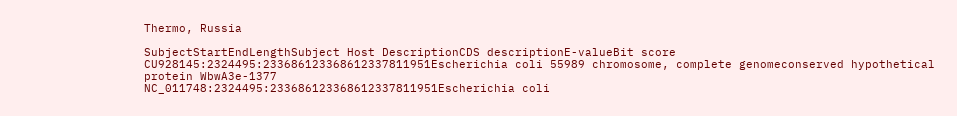Thermo, Russia

SubjectStartEndLengthSubject Host DescriptionCDS descriptionE-valueBit score
CU928145:2324495:233686123368612337811951Escherichia coli 55989 chromosome, complete genomeconserved hypothetical protein WbwA3e-1377
NC_011748:2324495:233686123368612337811951Escherichia coli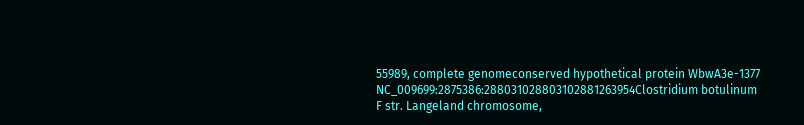55989, complete genomeconserved hypothetical protein WbwA3e-1377
NC_009699:2875386:288031028803102881263954Clostridium botulinum F str. Langeland chromosome,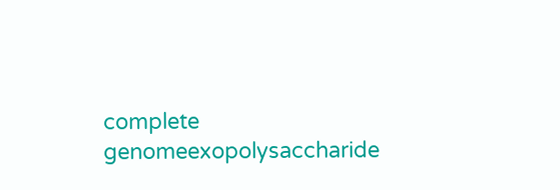complete genomeexopolysaccharide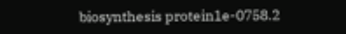biosynthesis protein1e-0758.2